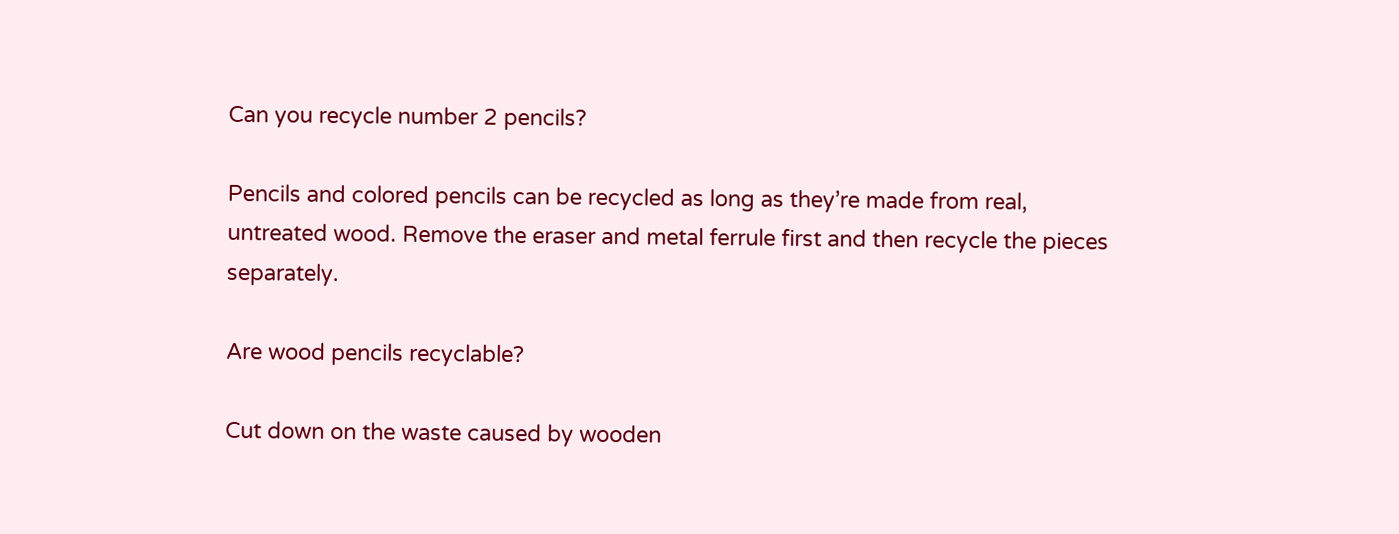Can you recycle number 2 pencils?

Pencils and colored pencils can be recycled as long as they’re made from real, untreated wood. Remove the eraser and metal ferrule first and then recycle the pieces separately.

Are wood pencils recyclable?

Cut down on the waste caused by wooden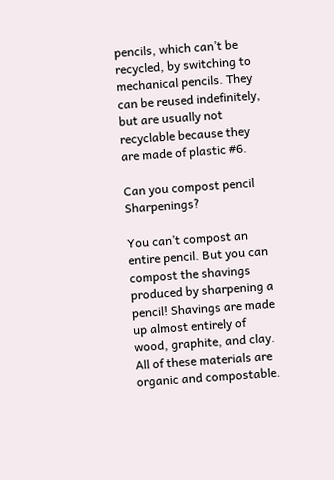pencils, which can’t be recycled, by switching to mechanical pencils. They can be reused indefinitely, but are usually not recyclable because they are made of plastic #6.

Can you compost pencil Sharpenings?

You can’t compost an entire pencil. But you can compost the shavings produced by sharpening a pencil! Shavings are made up almost entirely of wood, graphite, and clay. All of these materials are organic and compostable.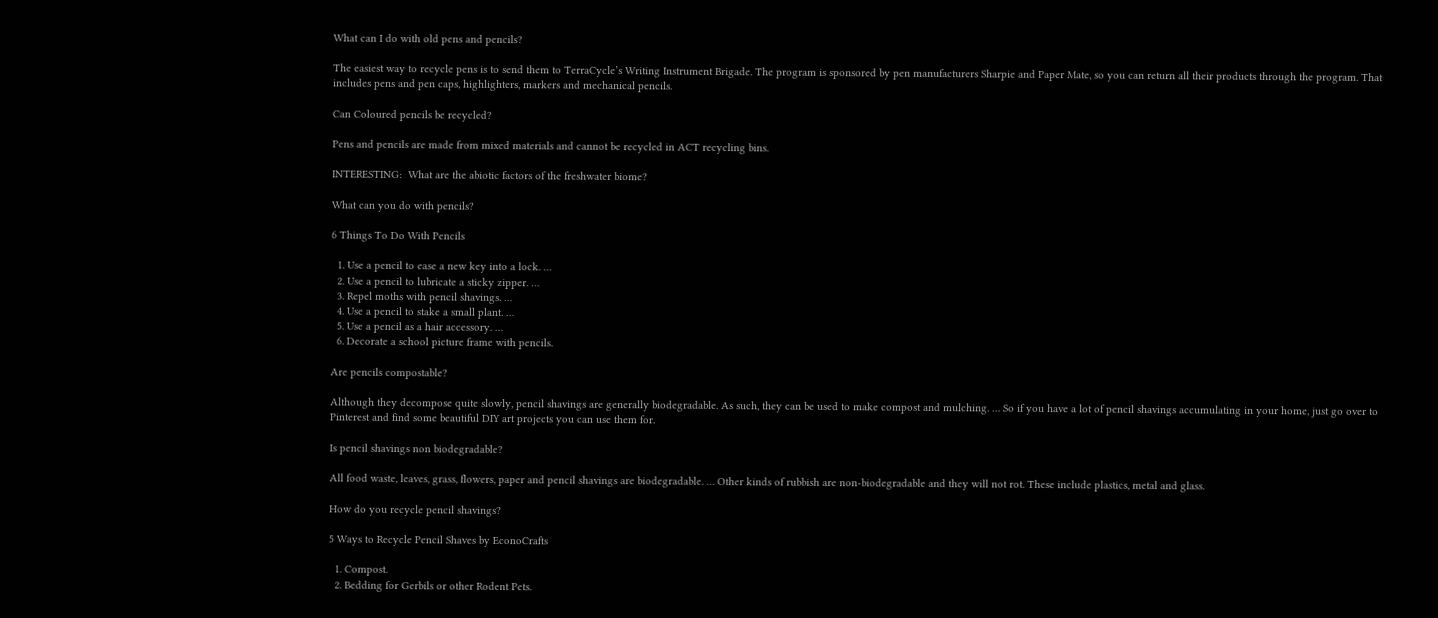What can I do with old pens and pencils?

The easiest way to recycle pens is to send them to TerraCycle’s Writing Instrument Brigade. The program is sponsored by pen manufacturers Sharpie and Paper Mate, so you can return all their products through the program. That includes pens and pen caps, highlighters, markers and mechanical pencils.

Can Coloured pencils be recycled?

Pens and pencils are made from mixed materials and cannot be recycled in ACT recycling bins.

INTERESTING:  What are the abiotic factors of the freshwater biome?

What can you do with pencils?

6 Things To Do With Pencils

  1. Use a pencil to ease a new key into a lock. …
  2. Use a pencil to lubricate a sticky zipper. …
  3. Repel moths with pencil shavings. …
  4. Use a pencil to stake a small plant. …
  5. Use a pencil as a hair accessory. …
  6. Decorate a school picture frame with pencils.

Are pencils compostable?

Although they decompose quite slowly, pencil shavings are generally biodegradable. As such, they can be used to make compost and mulching. … So if you have a lot of pencil shavings accumulating in your home, just go over to Pinterest and find some beautiful DIY art projects you can use them for.

Is pencil shavings non biodegradable?

All food waste, leaves, grass, flowers, paper and pencil shavings are biodegradable. … Other kinds of rubbish are non-biodegradable and they will not rot. These include plastics, metal and glass.

How do you recycle pencil shavings?

5 Ways to Recycle Pencil Shaves by EconoCrafts

  1. Compost.
  2. Bedding for Gerbils or other Rodent Pets.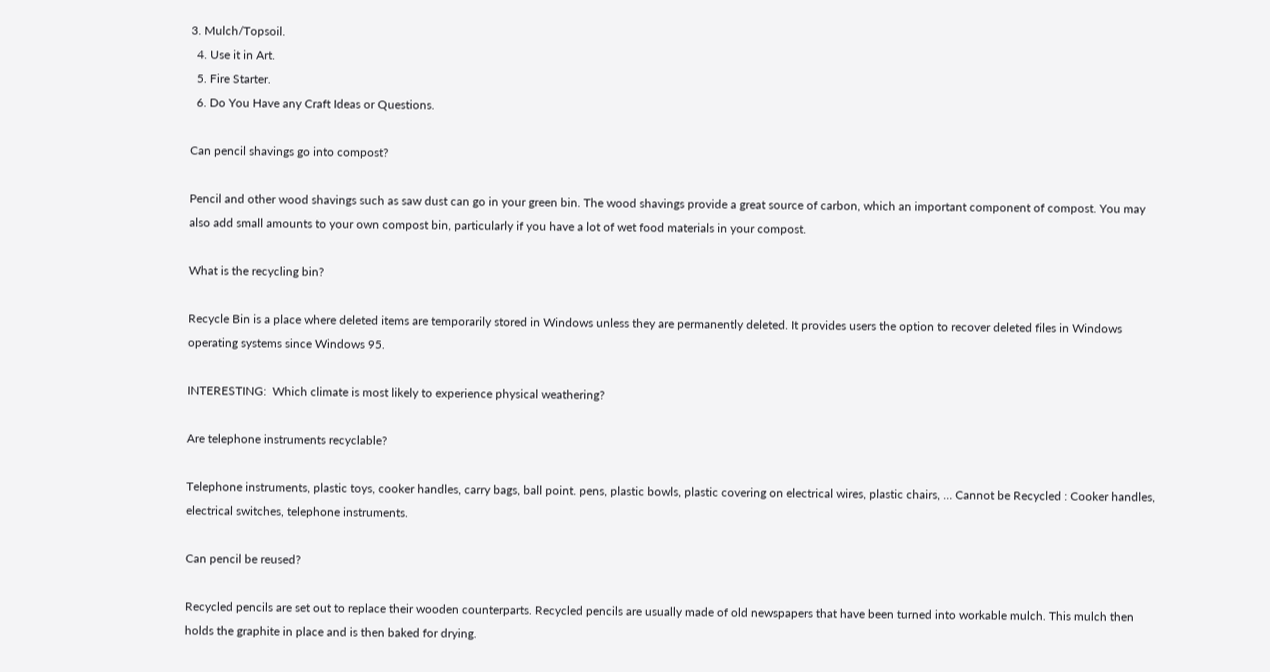3. Mulch/Topsoil.
  4. Use it in Art.
  5. Fire Starter.
  6. Do You Have any Craft Ideas or Questions.

Can pencil shavings go into compost?

Pencil and other wood shavings such as saw dust can go in your green bin. The wood shavings provide a great source of carbon, which an important component of compost. You may also add small amounts to your own compost bin, particularly if you have a lot of wet food materials in your compost.

What is the recycling bin?

Recycle Bin is a place where deleted items are temporarily stored in Windows unless they are permanently deleted. It provides users the option to recover deleted files in Windows operating systems since Windows 95.

INTERESTING:  Which climate is most likely to experience physical weathering?

Are telephone instruments recyclable?

Telephone instruments, plastic toys, cooker handles, carry bags, ball point. pens, plastic bowls, plastic covering on electrical wires, plastic chairs, … Cannot be Recycled : Cooker handles, electrical switches, telephone instruments.

Can pencil be reused?

Recycled pencils are set out to replace their wooden counterparts. Recycled pencils are usually made of old newspapers that have been turned into workable mulch. This mulch then holds the graphite in place and is then baked for drying.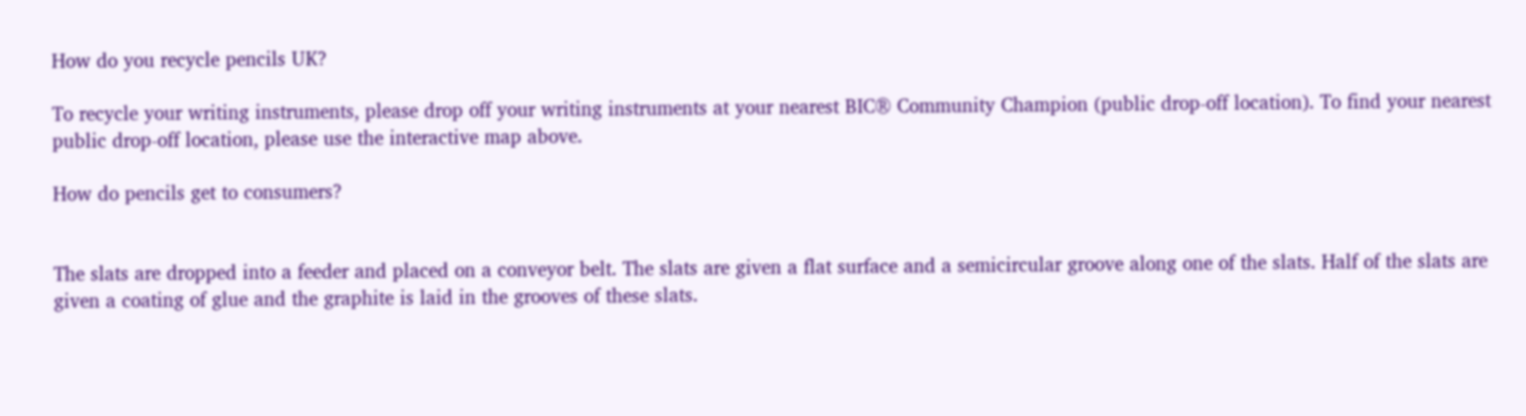How do you recycle pencils UK?

To recycle your writing instruments, please drop off your writing instruments at your nearest BIC® Community Champion (public drop-off location). To find your nearest public drop-off location, please use the interactive map above.

How do pencils get to consumers?


The slats are dropped into a feeder and placed on a conveyor belt. The slats are given a flat surface and a semicircular groove along one of the slats. Half of the slats are given a coating of glue and the graphite is laid in the grooves of these slats.